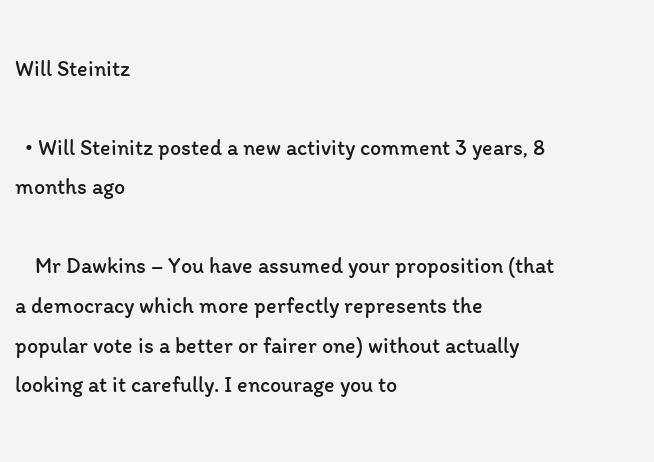Will Steinitz

  • Will Steinitz posted a new activity comment 3 years, 8 months ago

    Mr Dawkins – You have assumed your proposition (that a democracy which more perfectly represents the popular vote is a better or fairer one) without actually looking at it carefully. I encourage you to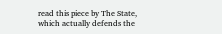read this piece by The State, which actually defends the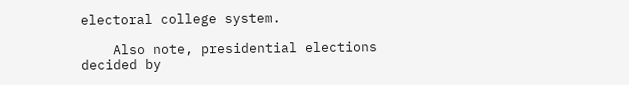electoral college system.

    Also note, presidential elections decided by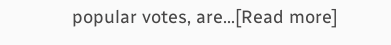popular votes, are…[Read more]